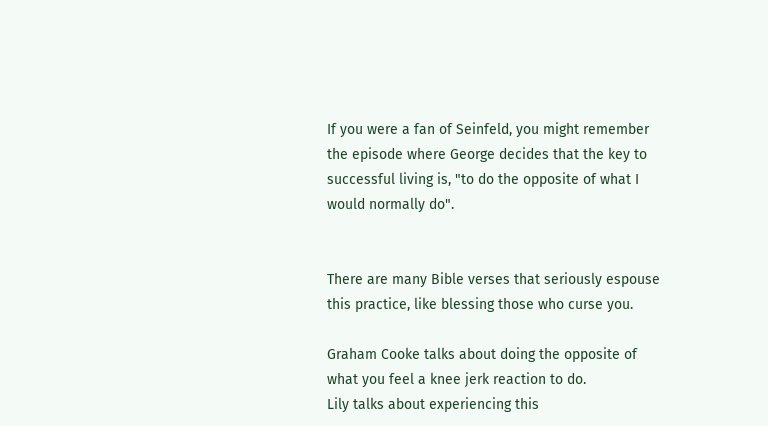If you were a fan of Seinfeld, you might remember the episode where George decides that the key to successful living is, "to do the opposite of what I would normally do".


There are many Bible verses that seriously espouse this practice, like blessing those who curse you.

Graham Cooke talks about doing the opposite of what you feel a knee jerk reaction to do.
Lily talks about experiencing this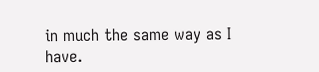in much the same way as I have.